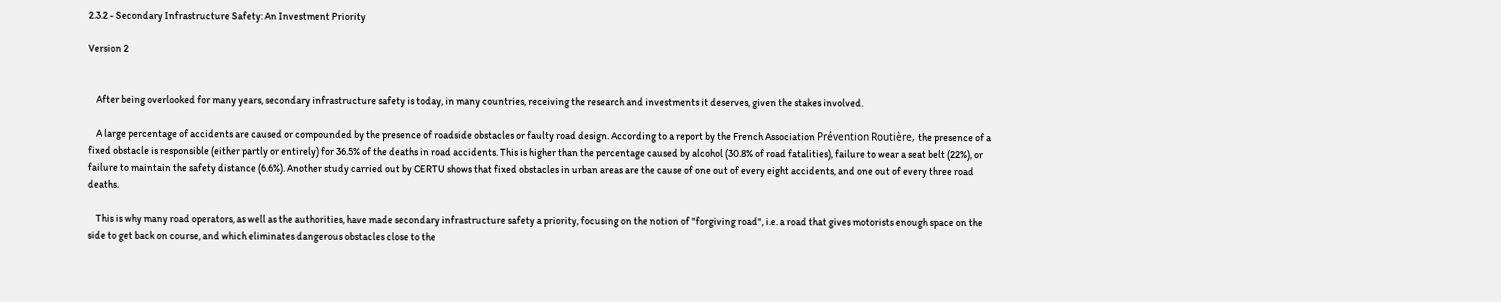2.3.2 - Secondary Infrastructure Safety: An Investment Priority

Version 2


    After being overlooked for many years, secondary infrastructure safety is today, in many countries, receiving the research and investments it deserves, given the stakes involved.

    A large percentage of accidents are caused or compounded by the presence of roadside obstacles or faulty road design. According to a report by the French Association Prévention Routière, the presence of a fixed obstacle is responsible (either partly or entirely) for 36.5% of the deaths in road accidents. This is higher than the percentage caused by alcohol (30.8% of road fatalities), failure to wear a seat belt (22%), or failure to maintain the safety distance (6.6%). Another study carried out by CERTU shows that fixed obstacles in urban areas are the cause of one out of every eight accidents, and one out of every three road deaths.

    This is why many road operators, as well as the authorities, have made secondary infrastructure safety a priority, focusing on the notion of "forgiving road", i.e. a road that gives motorists enough space on the side to get back on course, and which eliminates dangerous obstacles close to the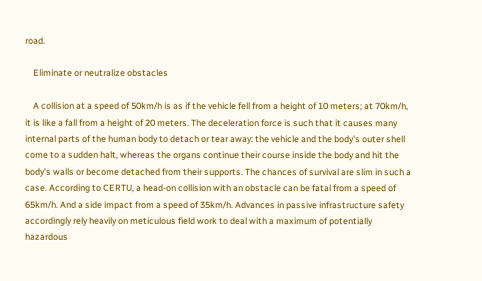road.

    Eliminate or neutralize obstacles

    A collision at a speed of 50km/h is as if the vehicle fell from a height of 10 meters; at 70km/h, it is like a fall from a height of 20 meters. The deceleration force is such that it causes many internal parts of the human body to detach or tear away: the vehicle and the body's outer shell come to a sudden halt, whereas the organs continue their course inside the body and hit the body's walls or become detached from their supports. The chances of survival are slim in such a case. According to CERTU, a head-on collision with an obstacle can be fatal from a speed of 65km/h. And a side impact from a speed of 35km/h. Advances in passive infrastructure safety accordingly rely heavily on meticulous field work to deal with a maximum of potentially hazardous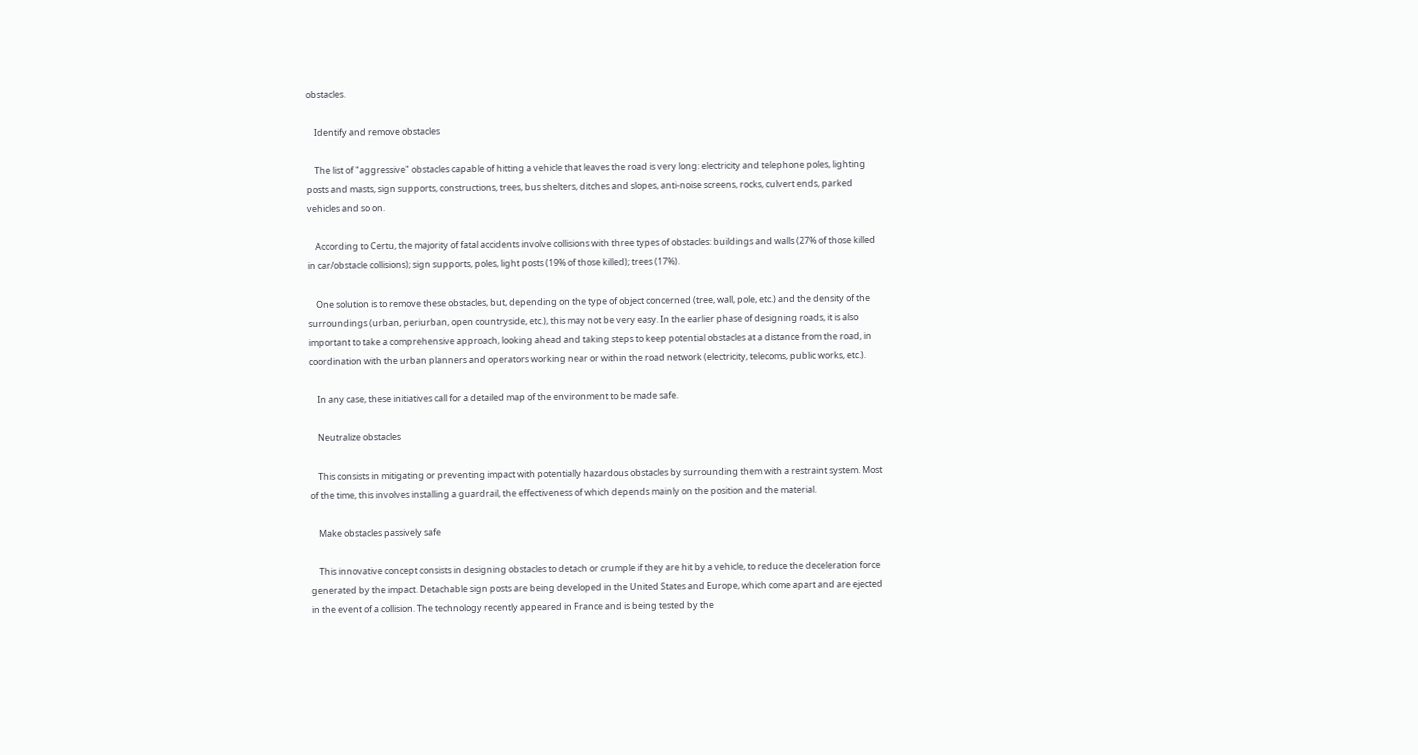obstacles.

    Identify and remove obstacles

    The list of "aggressive" obstacles capable of hitting a vehicle that leaves the road is very long: electricity and telephone poles, lighting posts and masts, sign supports, constructions, trees, bus shelters, ditches and slopes, anti-noise screens, rocks, culvert ends, parked vehicles and so on.

    According to Certu, the majority of fatal accidents involve collisions with three types of obstacles: buildings and walls (27% of those killed in car/obstacle collisions); sign supports, poles, light posts (19% of those killed); trees (17%).

    One solution is to remove these obstacles, but, depending on the type of object concerned (tree, wall, pole, etc.) and the density of the surroundings (urban, periurban, open countryside, etc.), this may not be very easy. In the earlier phase of designing roads, it is also important to take a comprehensive approach, looking ahead and taking steps to keep potential obstacles at a distance from the road, in coordination with the urban planners and operators working near or within the road network (electricity, telecoms, public works, etc.).

    In any case, these initiatives call for a detailed map of the environment to be made safe.

    Neutralize obstacles

    This consists in mitigating or preventing impact with potentially hazardous obstacles by surrounding them with a restraint system. Most of the time, this involves installing a guardrail, the effectiveness of which depends mainly on the position and the material.

    Make obstacles passively safe

    This innovative concept consists in designing obstacles to detach or crumple if they are hit by a vehicle, to reduce the deceleration force generated by the impact. Detachable sign posts are being developed in the United States and Europe, which come apart and are ejected in the event of a collision. The technology recently appeared in France and is being tested by the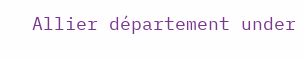Allier département under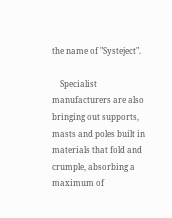the name of "Systeject".

    Specialist manufacturers are also bringing out supports, masts and poles built in materials that fold and crumple, absorbing a maximum of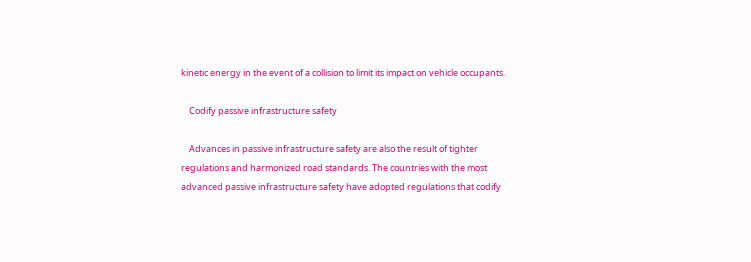kinetic energy in the event of a collision to limit its impact on vehicle occupants.

    Codify passive infrastructure safety

    Advances in passive infrastructure safety are also the result of tighter regulations and harmonized road standards. The countries with the most advanced passive infrastructure safety have adopted regulations that codify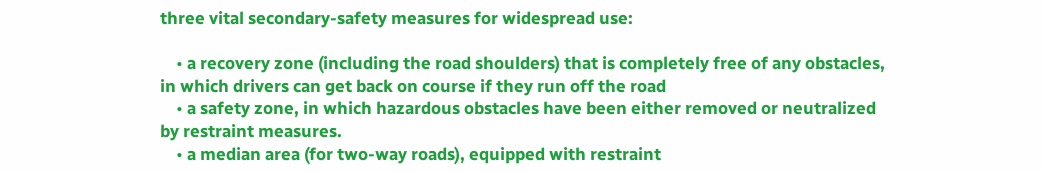three vital secondary-safety measures for widespread use:

    • a recovery zone (including the road shoulders) that is completely free of any obstacles, in which drivers can get back on course if they run off the road
    • a safety zone, in which hazardous obstacles have been either removed or neutralized by restraint measures.
    • a median area (for two-way roads), equipped with restraint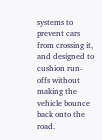systems to prevent cars from crossing it, and designed to cushion run-offs without making the vehicle bounce back onto the road.